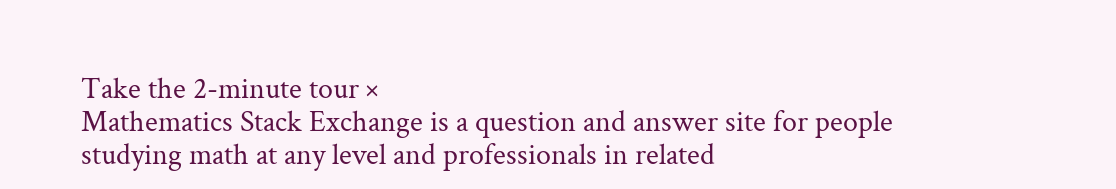Take the 2-minute tour ×
Mathematics Stack Exchange is a question and answer site for people studying math at any level and professionals in related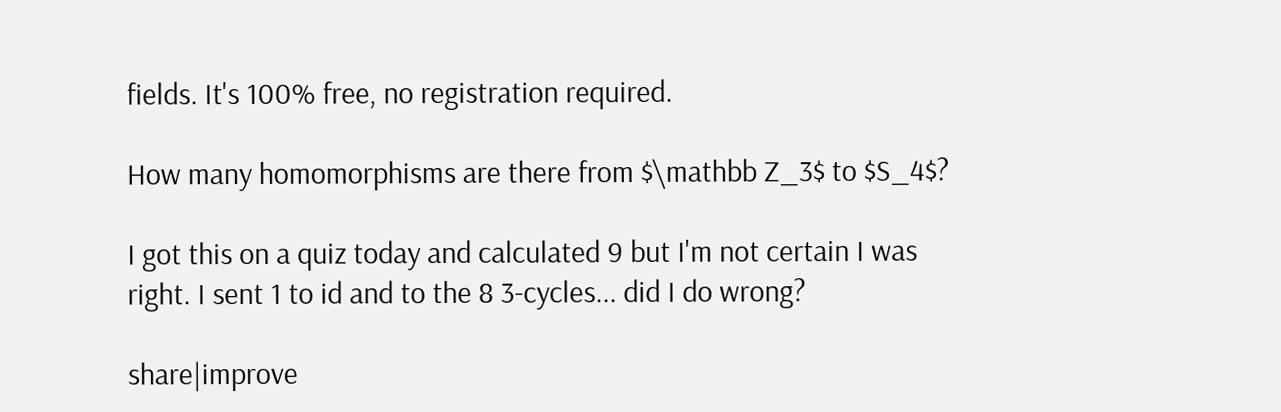fields. It's 100% free, no registration required.

How many homomorphisms are there from $\mathbb Z_3$ to $S_4$?

I got this on a quiz today and calculated 9 but I'm not certain I was right. I sent 1 to id and to the 8 3-cycles... did I do wrong?

share|improve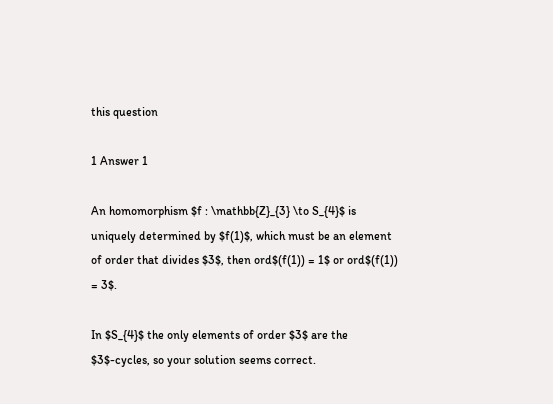this question

1 Answer 1

An homomorphism $f : \mathbb{Z}_{3} \to S_{4}$ is uniquely determined by $f(1)$, which must be an element of order that divides $3$, then ord$(f(1)) = 1$ or ord$(f(1)) = 3$.

In $S_{4}$ the only elements of order $3$ are the $3$-cycles, so your solution seems correct.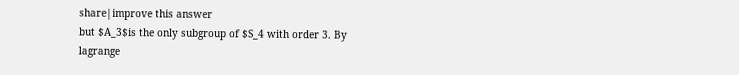share|improve this answer
but $A_3$is the only subgroup of $S_4 with order 3. By lagrange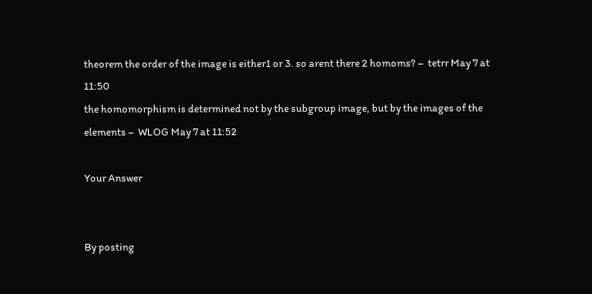theorem the order of the image is either1 or 3. so arent there 2 homoms? –  tetrr May 7 at 11:50
the homomorphism is determined not by the subgroup image, but by the images of the elements –  WLOG May 7 at 11:52

Your Answer


By posting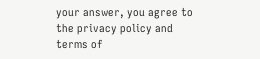your answer, you agree to the privacy policy and terms of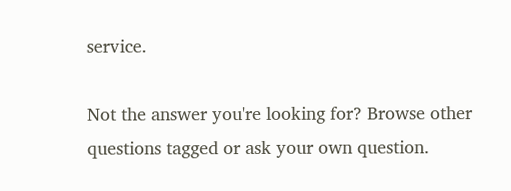service.

Not the answer you're looking for? Browse other questions tagged or ask your own question.